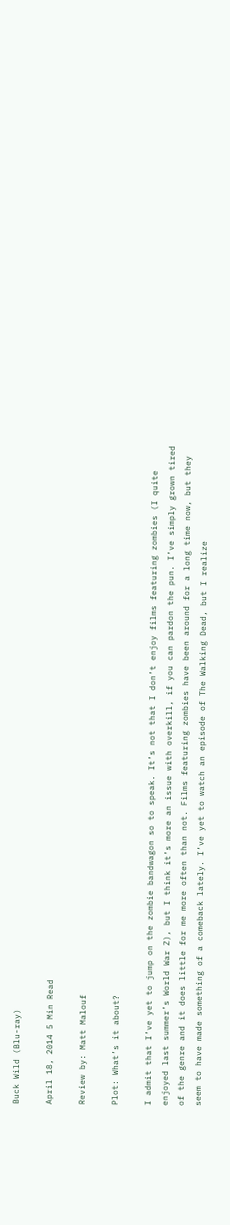Buck Wild (Blu-ray)

April 18, 2014 5 Min Read

Review by: Matt Malouf

Plot: What’s it about?

I admit that I’ve yet to jump on the zombie bandwagon so to speak. It’s not that I don’t enjoy films featuring zombies (I quite enjoyed last summer’s World War Z), but I think it’s more an issue with overkill, if you can pardon the pun. I’ve simply grown tired of the genre and it does little for me more often than not. Films featuring zombies have been around for a long time now, but they seem to have made something of a comeback lately. I’ve yet to watch an episode of The Walking Dead, but I realize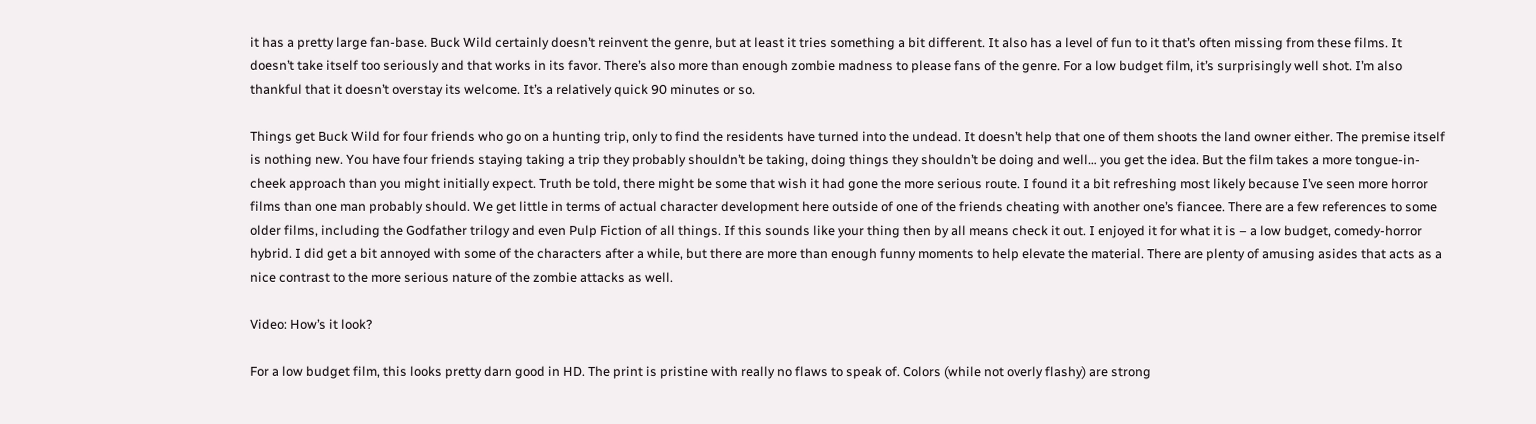it has a pretty large fan-base. Buck Wild certainly doesn’t reinvent the genre, but at least it tries something a bit different. It also has a level of fun to it that’s often missing from these films. It doesn’t take itself too seriously and that works in its favor. There’s also more than enough zombie madness to please fans of the genre. For a low budget film, it’s surprisingly well shot. I’m also thankful that it doesn’t overstay its welcome. It’s a relatively quick 90 minutes or so.

Things get Buck Wild for four friends who go on a hunting trip, only to find the residents have turned into the undead. It doesn’t help that one of them shoots the land owner either. The premise itself is nothing new. You have four friends staying taking a trip they probably shouldn’t be taking, doing things they shouldn’t be doing and well… you get the idea. But the film takes a more tongue-in-cheek approach than you might initially expect. Truth be told, there might be some that wish it had gone the more serious route. I found it a bit refreshing most likely because I’ve seen more horror films than one man probably should. We get little in terms of actual character development here outside of one of the friends cheating with another one’s fiancee. There are a few references to some older films, including the Godfather trilogy and even Pulp Fiction of all things. If this sounds like your thing then by all means check it out. I enjoyed it for what it is – a low budget, comedy-horror hybrid. I did get a bit annoyed with some of the characters after a while, but there are more than enough funny moments to help elevate the material. There are plenty of amusing asides that acts as a nice contrast to the more serious nature of the zombie attacks as well.

Video: How’s it look?

For a low budget film, this looks pretty darn good in HD. The print is pristine with really no flaws to speak of. Colors (while not overly flashy) are strong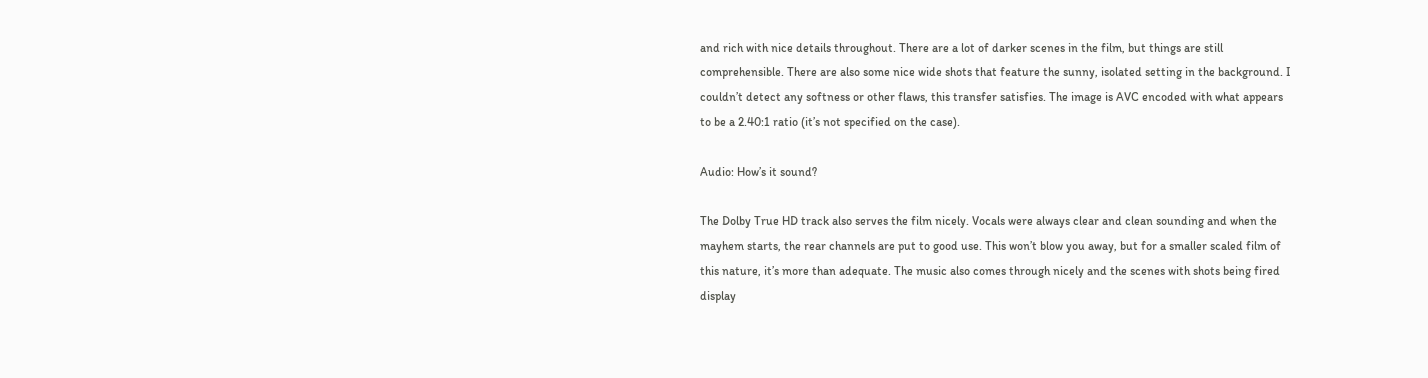and rich with nice details throughout. There are a lot of darker scenes in the film, but things are still comprehensible. There are also some nice wide shots that feature the sunny, isolated setting in the background. I couldn’t detect any softness or other flaws, this transfer satisfies. The image is AVC encoded with what appears to be a 2.40:1 ratio (it’s not specified on the case).

Audio: How’s it sound?

The Dolby True HD track also serves the film nicely. Vocals were always clear and clean sounding and when the mayhem starts, the rear channels are put to good use. This won’t blow you away, but for a smaller scaled film of this nature, it’s more than adequate. The music also comes through nicely and the scenes with shots being fired display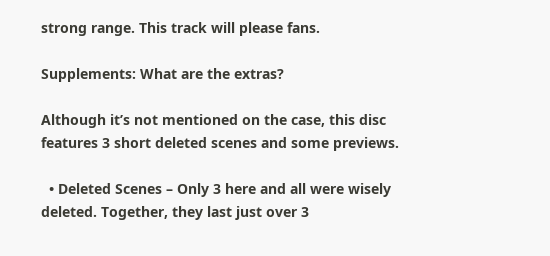strong range. This track will please fans.

Supplements: What are the extras?

Although it’s not mentioned on the case, this disc features 3 short deleted scenes and some previews.

  • Deleted Scenes – Only 3 here and all were wisely deleted. Together, they last just over 3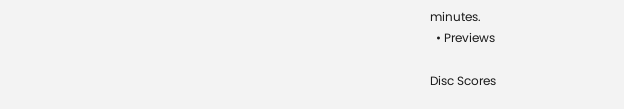minutes.
  • Previews

Disc Scores